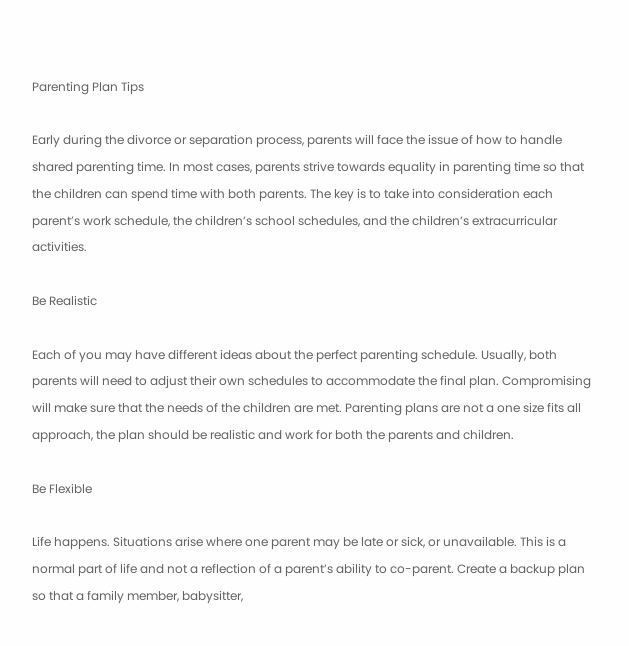Parenting Plan Tips

Early during the divorce or separation process, parents will face the issue of how to handle shared parenting time. In most cases, parents strive towards equality in parenting time so that the children can spend time with both parents. The key is to take into consideration each parent’s work schedule, the children’s school schedules, and the children’s extracurricular activities.

Be Realistic

Each of you may have different ideas about the perfect parenting schedule. Usually, both parents will need to adjust their own schedules to accommodate the final plan. Compromising will make sure that the needs of the children are met. Parenting plans are not a one size fits all approach, the plan should be realistic and work for both the parents and children.

Be Flexible

Life happens. Situations arise where one parent may be late or sick, or unavailable. This is a normal part of life and not a reflection of a parent’s ability to co-parent. Create a backup plan so that a family member, babysitter,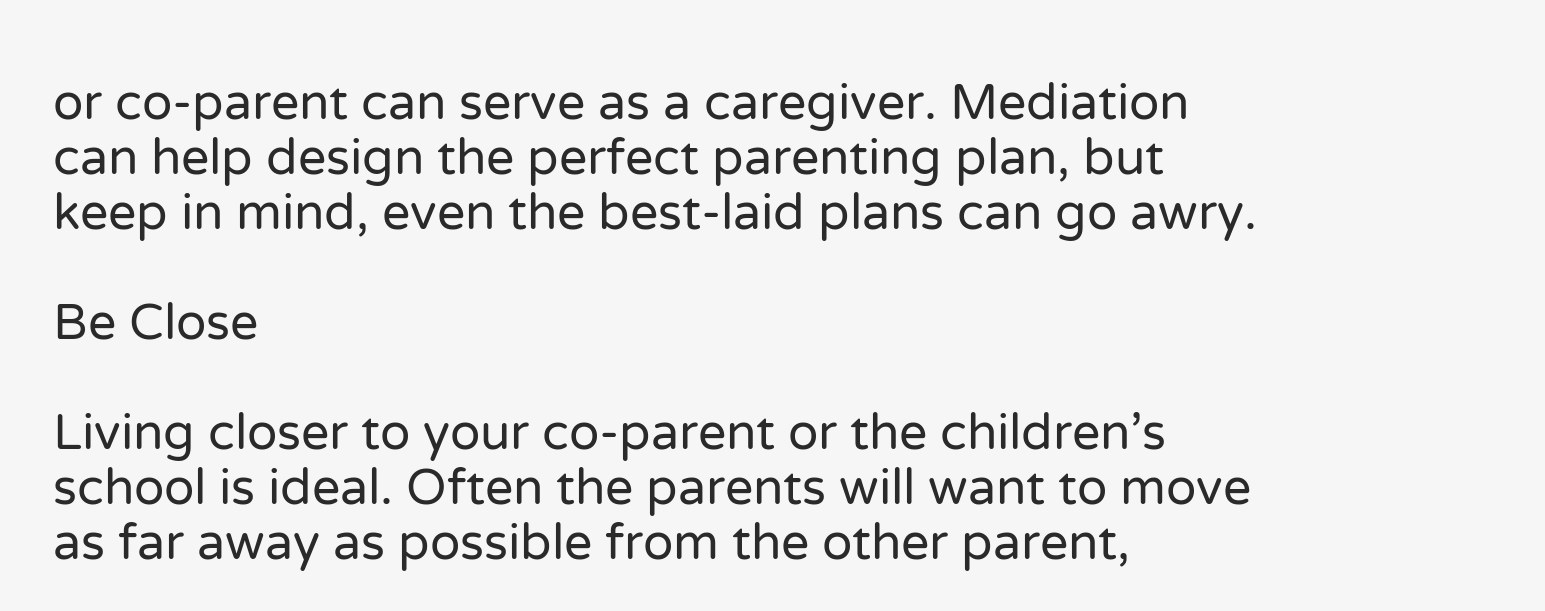or co-parent can serve as a caregiver. Mediation can help design the perfect parenting plan, but keep in mind, even the best-laid plans can go awry.

Be Close

Living closer to your co-parent or the children’s school is ideal. Often the parents will want to move as far away as possible from the other parent,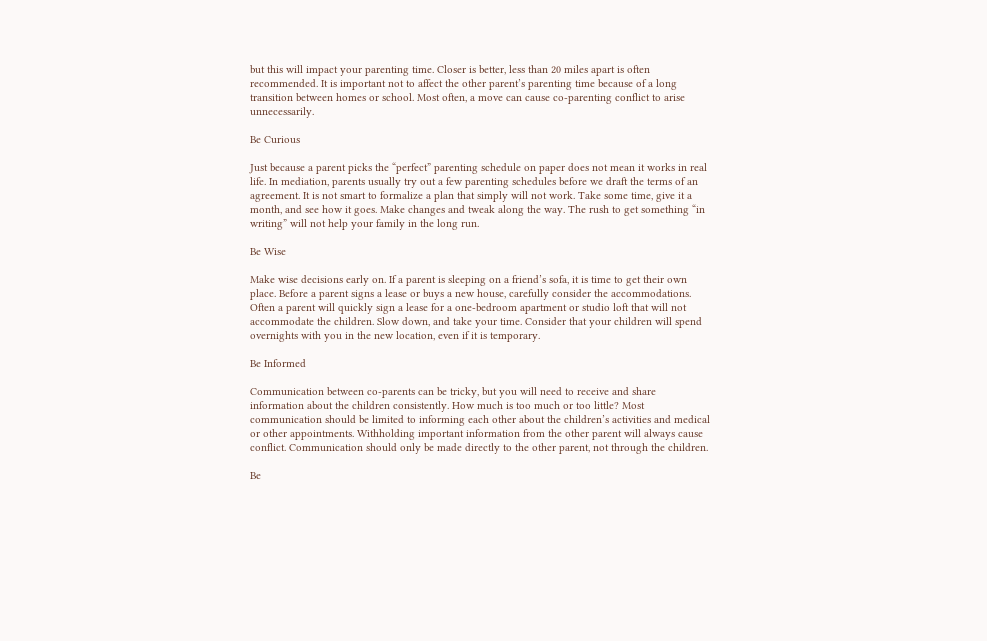but this will impact your parenting time. Closer is better, less than 20 miles apart is often recommended. It is important not to affect the other parent’s parenting time because of a long transition between homes or school. Most often, a move can cause co-parenting conflict to arise unnecessarily.

Be Curious

Just because a parent picks the “perfect” parenting schedule on paper does not mean it works in real life. In mediation, parents usually try out a few parenting schedules before we draft the terms of an agreement. It is not smart to formalize a plan that simply will not work. Take some time, give it a month, and see how it goes. Make changes and tweak along the way. The rush to get something “in writing” will not help your family in the long run.

Be Wise

Make wise decisions early on. If a parent is sleeping on a friend’s sofa, it is time to get their own place. Before a parent signs a lease or buys a new house, carefully consider the accommodations. Often a parent will quickly sign a lease for a one-bedroom apartment or studio loft that will not accommodate the children. Slow down, and take your time. Consider that your children will spend overnights with you in the new location, even if it is temporary.

Be Informed

Communication between co-parents can be tricky, but you will need to receive and share information about the children consistently. How much is too much or too little? Most communication should be limited to informing each other about the children’s activities and medical or other appointments. Withholding important information from the other parent will always cause conflict. Communication should only be made directly to the other parent, not through the children.

Be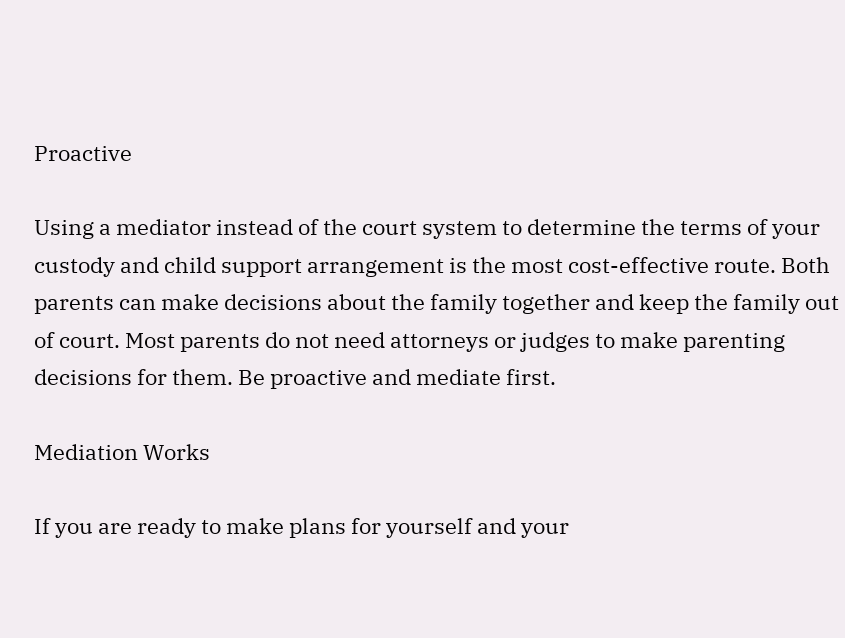Proactive

Using a mediator instead of the court system to determine the terms of your custody and child support arrangement is the most cost-effective route. Both parents can make decisions about the family together and keep the family out of court. Most parents do not need attorneys or judges to make parenting decisions for them. Be proactive and mediate first.

Mediation Works

If you are ready to make plans for yourself and your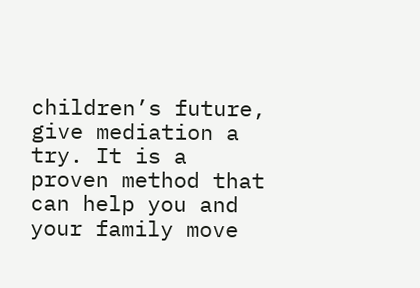children’s future, give mediation a try. It is a proven method that can help you and your family move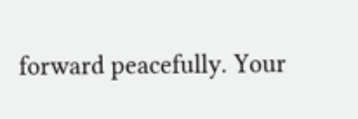forward peacefully. Your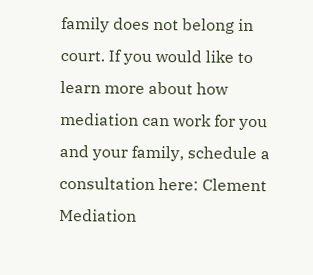family does not belong in court. If you would like to learn more about how mediation can work for you and your family, schedule a consultation here: Clement Mediation